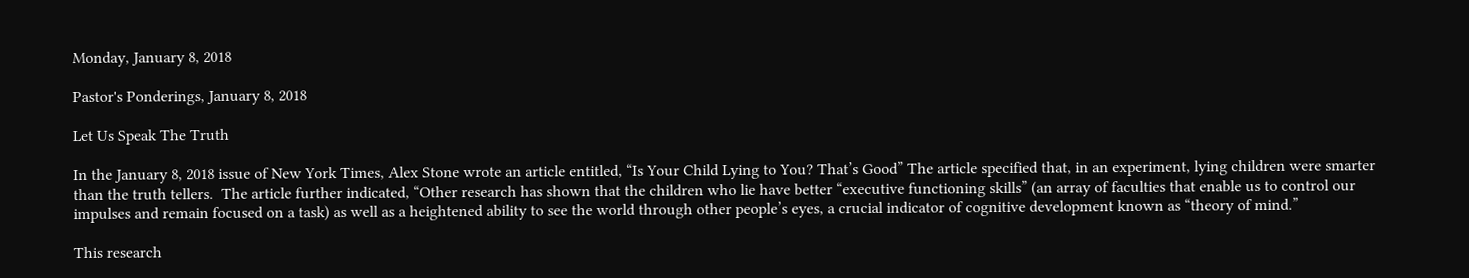Monday, January 8, 2018

Pastor's Ponderings, January 8, 2018

Let Us Speak The Truth

In the January 8, 2018 issue of New York Times, Alex Stone wrote an article entitled, “Is Your Child Lying to You? That’s Good” The article specified that, in an experiment, lying children were smarter than the truth tellers.  The article further indicated, “Other research has shown that the children who lie have better “executive functioning skills” (an array of faculties that enable us to control our impulses and remain focused on a task) as well as a heightened ability to see the world through other people’s eyes, a crucial indicator of cognitive development known as “theory of mind.”

This research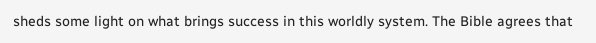sheds some light on what brings success in this worldly system. The Bible agrees that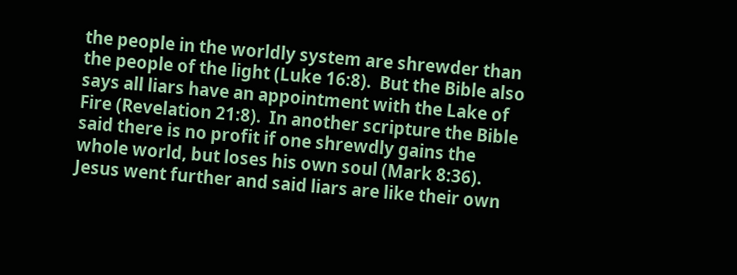the people in the worldly system are shrewder than the people of the light (Luke 16:8).  But the Bible also says all liars have an appointment with the Lake of Fire (Revelation 21:8).  In another scripture the Bible said there is no profit if one shrewdly gains the whole world, but loses his own soul (Mark 8:36).  Jesus went further and said liars are like their own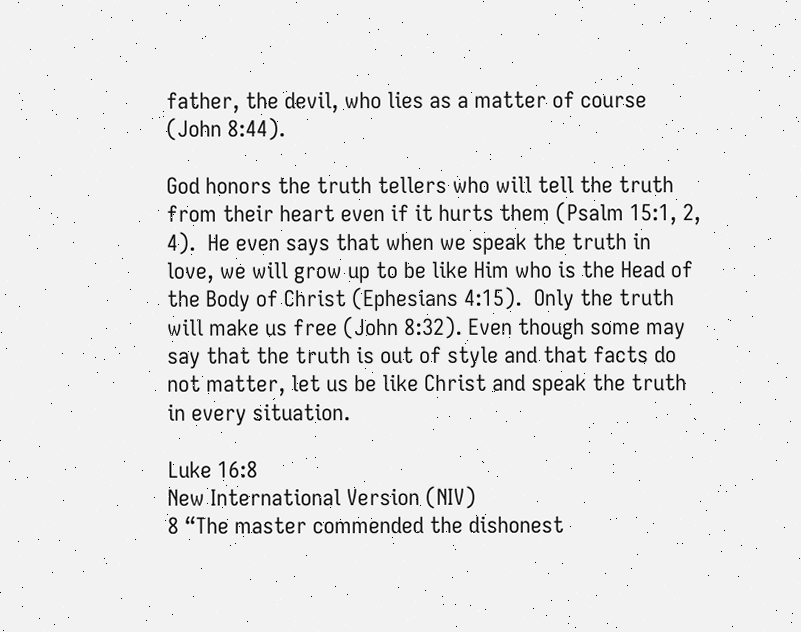father, the devil, who lies as a matter of course (John 8:44).

God honors the truth tellers who will tell the truth from their heart even if it hurts them (Psalm 15:1, 2, 4).  He even says that when we speak the truth in love, we will grow up to be like Him who is the Head of the Body of Christ (Ephesians 4:15).  Only the truth will make us free (John 8:32). Even though some may say that the truth is out of style and that facts do not matter, let us be like Christ and speak the truth in every situation.

Luke 16:8
New International Version (NIV)
8 “The master commended the dishonest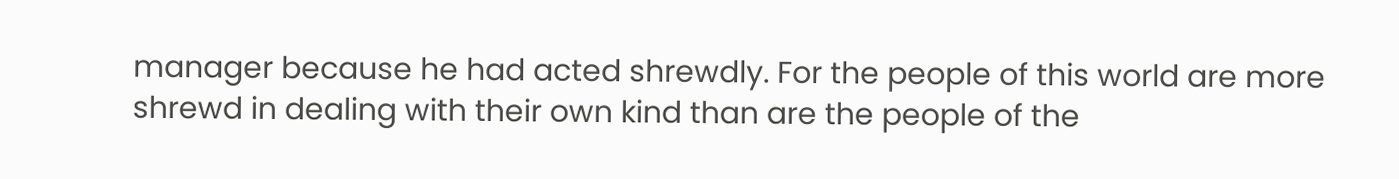manager because he had acted shrewdly. For the people of this world are more shrewd in dealing with their own kind than are the people of the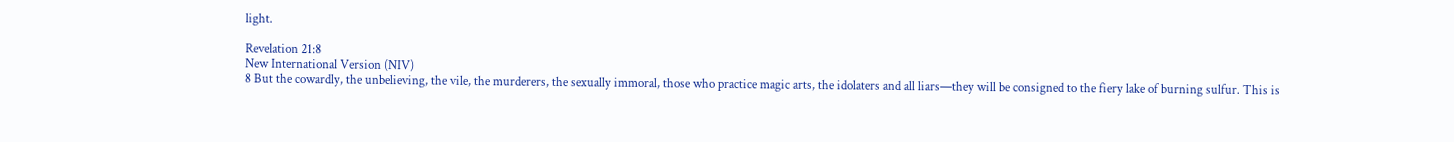light.

Revelation 21:8
New International Version (NIV)
8 But the cowardly, the unbelieving, the vile, the murderers, the sexually immoral, those who practice magic arts, the idolaters and all liars—they will be consigned to the fiery lake of burning sulfur. This is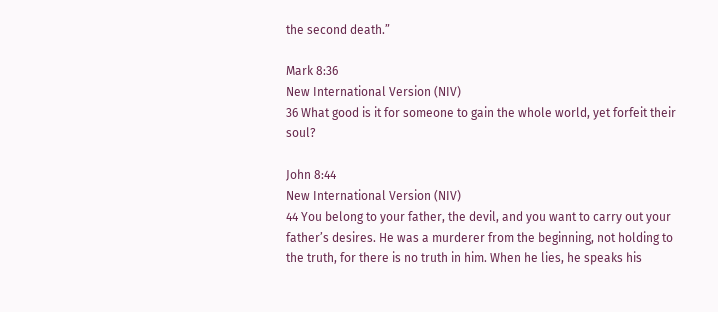the second death.”

Mark 8:36
New International Version (NIV)
36 What good is it for someone to gain the whole world, yet forfeit their soul?

John 8:44
New International Version (NIV)
44 You belong to your father, the devil, and you want to carry out your father’s desires. He was a murderer from the beginning, not holding to the truth, for there is no truth in him. When he lies, he speaks his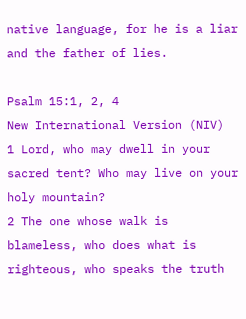native language, for he is a liar and the father of lies.

Psalm 15:1, 2, 4
New International Version (NIV)
1 Lord, who may dwell in your sacred tent? Who may live on your holy mountain?
2 The one whose walk is blameless, who does what is righteous, who speaks the truth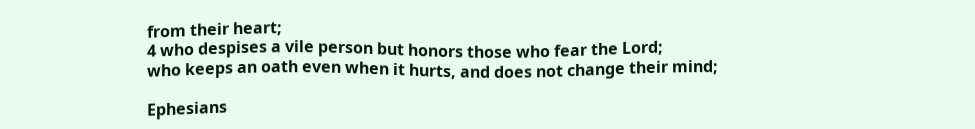from their heart;
4 who despises a vile person but honors those who fear the Lord;
who keeps an oath even when it hurts, and does not change their mind;

Ephesians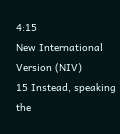4:15
New International Version (NIV)
15 Instead, speaking the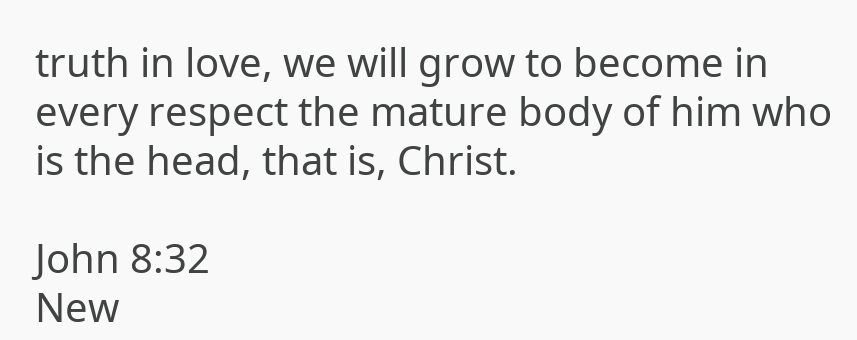truth in love, we will grow to become in every respect the mature body of him who is the head, that is, Christ.

John 8:32
New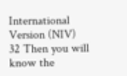International Version (NIV)
32 Then you will know the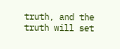truth, and the truth will set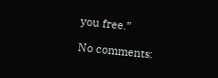you free.”

No comments: